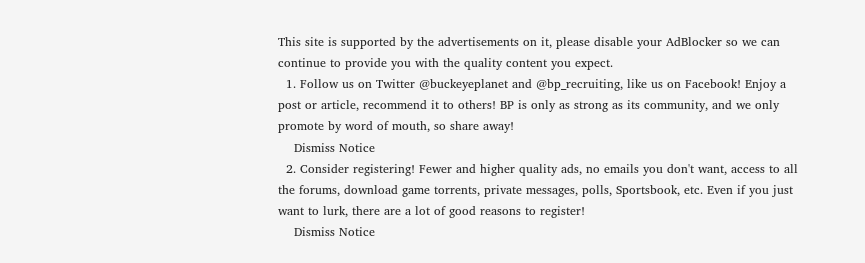This site is supported by the advertisements on it, please disable your AdBlocker so we can continue to provide you with the quality content you expect.
  1. Follow us on Twitter @buckeyeplanet and @bp_recruiting, like us on Facebook! Enjoy a post or article, recommend it to others! BP is only as strong as its community, and we only promote by word of mouth, so share away!
    Dismiss Notice
  2. Consider registering! Fewer and higher quality ads, no emails you don't want, access to all the forums, download game torrents, private messages, polls, Sportsbook, etc. Even if you just want to lurk, there are a lot of good reasons to register!
    Dismiss Notice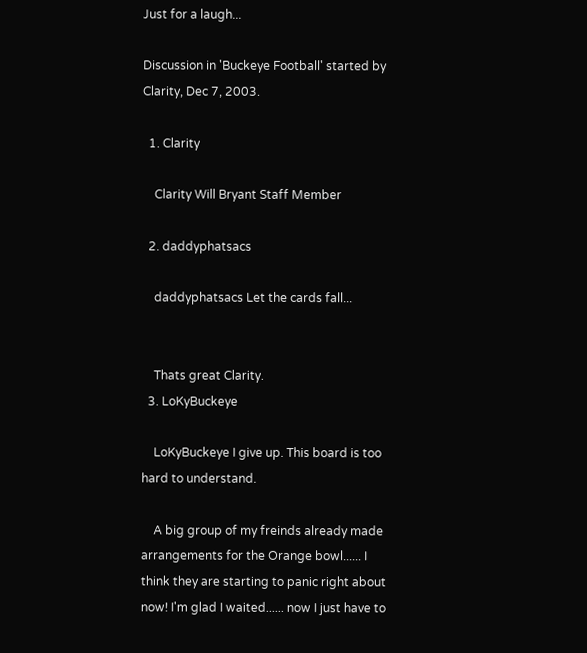Just for a laugh...

Discussion in 'Buckeye Football' started by Clarity, Dec 7, 2003.

  1. Clarity

    Clarity Will Bryant Staff Member

  2. daddyphatsacs

    daddyphatsacs Let the cards fall...


    Thats great Clarity.
  3. LoKyBuckeye

    LoKyBuckeye I give up. This board is too hard to understand.

    A big group of my freinds already made arrangements for the Orange bowl...... I think they are starting to panic right about now! I'm glad I waited...... now I just have to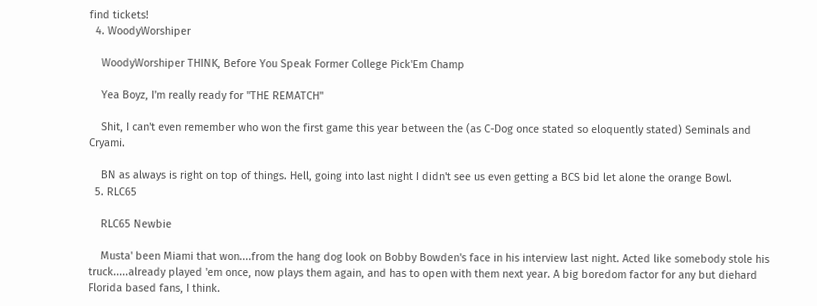find tickets!
  4. WoodyWorshiper

    WoodyWorshiper THINK, Before You Speak Former College Pick'Em Champ

    Yea Boyz, I'm really ready for "THE REMATCH"

    Shit, I can't even remember who won the first game this year between the (as C-Dog once stated so eloquently stated) Seminals and Cryami.

    BN as always is right on top of things. Hell, going into last night I didn't see us even getting a BCS bid let alone the orange Bowl.
  5. RLC65

    RLC65 Newbie

    Musta' been Miami that won....from the hang dog look on Bobby Bowden's face in his interview last night. Acted like somebody stole his truck.....already played 'em once, now plays them again, and has to open with them next year. A big boredom factor for any but diehard Florida based fans, I think.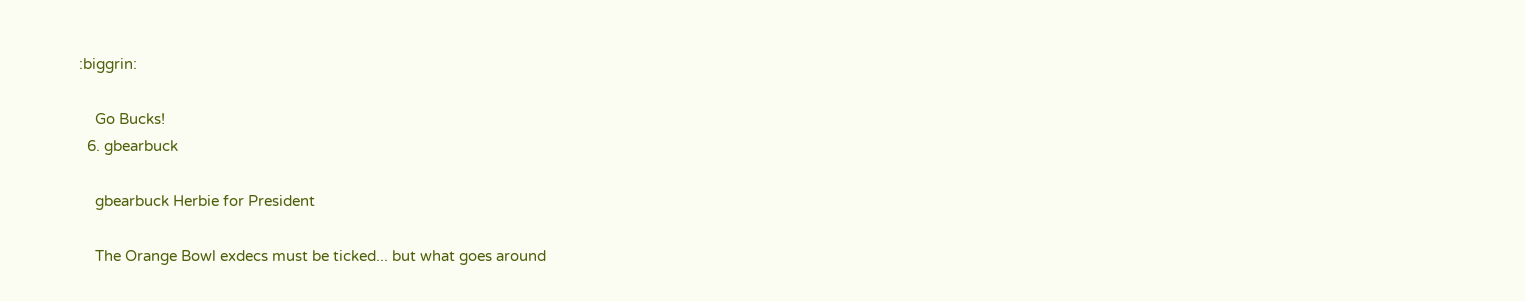:biggrin:

    Go Bucks!
  6. gbearbuck

    gbearbuck Herbie for President

    The Orange Bowl exdecs must be ticked... but what goes around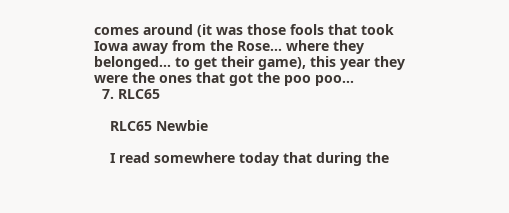comes around (it was those fools that took Iowa away from the Rose... where they belonged... to get their game), this year they were the ones that got the poo poo...
  7. RLC65

    RLC65 Newbie

    I read somewhere today that during the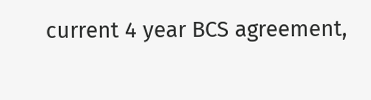current 4 year BCS agreement,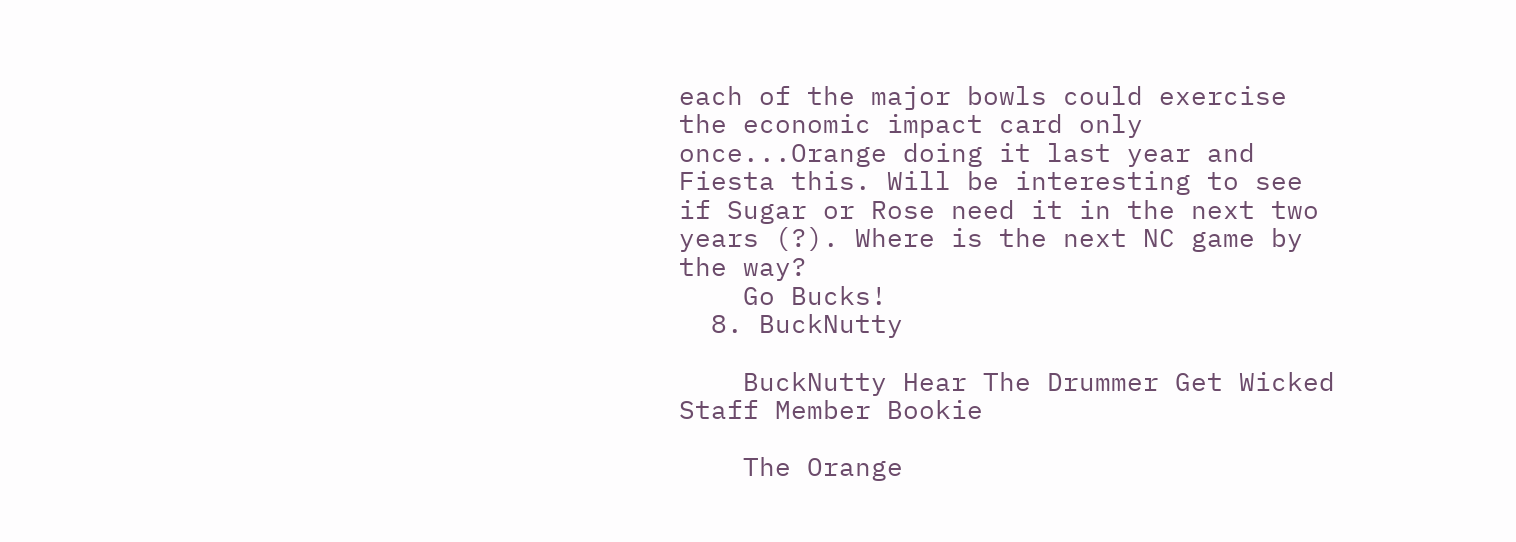each of the major bowls could exercise the economic impact card only once...Orange doing it last year and Fiesta this. Will be interesting to see if Sugar or Rose need it in the next two years (?). Where is the next NC game by the way?
    Go Bucks!
  8. BuckNutty

    BuckNutty Hear The Drummer Get Wicked Staff Member Bookie

    The Orange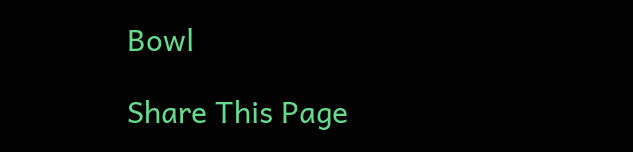Bowl

Share This Page